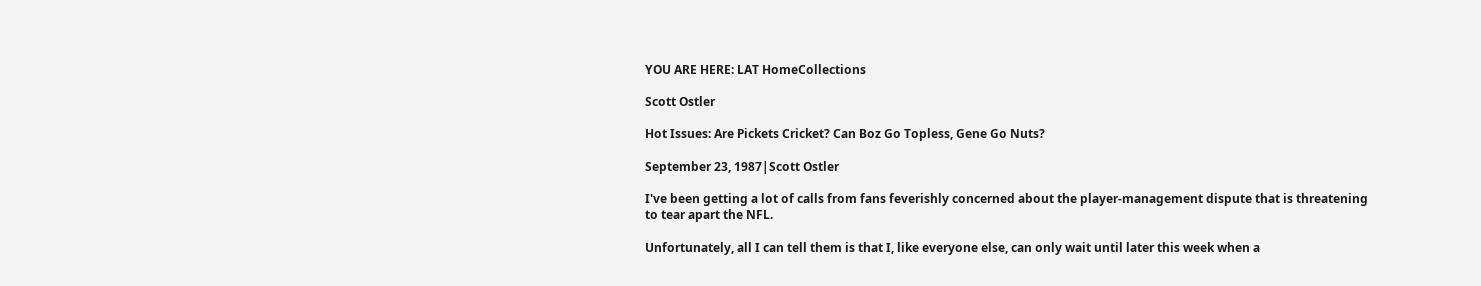YOU ARE HERE: LAT HomeCollections

Scott Ostler

Hot Issues: Are Pickets Cricket? Can Boz Go Topless, Gene Go Nuts?

September 23, 1987|Scott Ostler

I've been getting a lot of calls from fans feverishly concerned about the player-management dispute that is threatening to tear apart the NFL.

Unfortunately, all I can tell them is that I, like everyone else, can only wait until later this week when a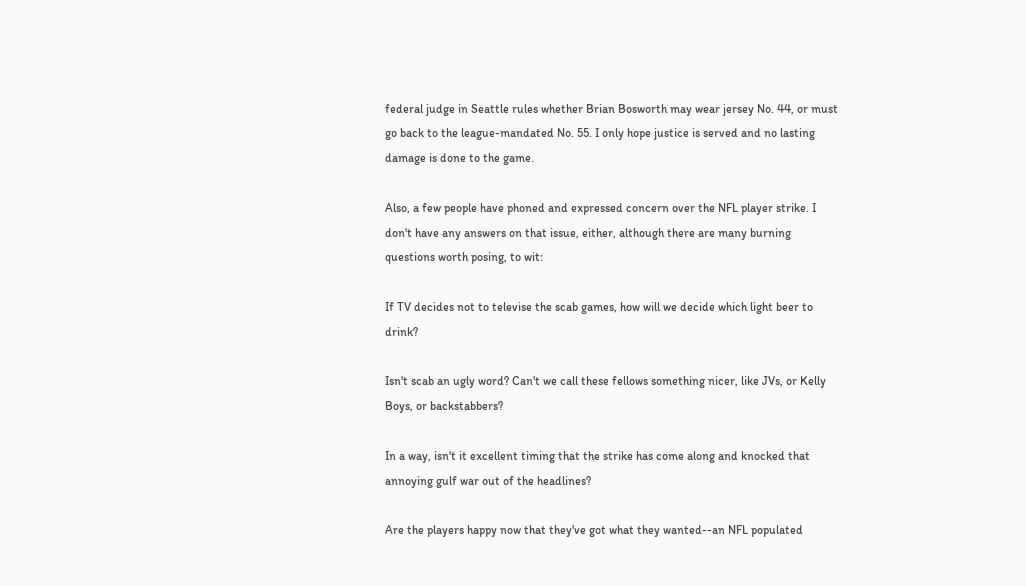federal judge in Seattle rules whether Brian Bosworth may wear jersey No. 44, or must go back to the league-mandated No. 55. I only hope justice is served and no lasting damage is done to the game.

Also, a few people have phoned and expressed concern over the NFL player strike. I don't have any answers on that issue, either, although there are many burning questions worth posing, to wit:

If TV decides not to televise the scab games, how will we decide which light beer to drink?

Isn't scab an ugly word? Can't we call these fellows something nicer, like JVs, or Kelly Boys, or backstabbers?

In a way, isn't it excellent timing that the strike has come along and knocked that annoying gulf war out of the headlines?

Are the players happy now that they've got what they wanted--an NFL populated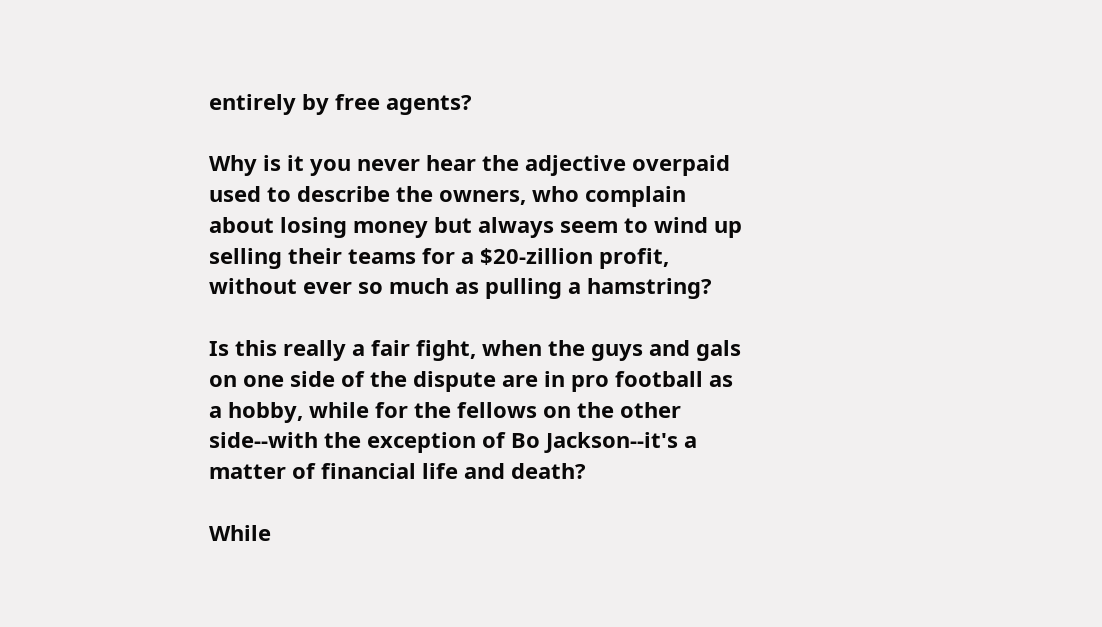entirely by free agents?

Why is it you never hear the adjective overpaid used to describe the owners, who complain about losing money but always seem to wind up selling their teams for a $20-zillion profit, without ever so much as pulling a hamstring?

Is this really a fair fight, when the guys and gals on one side of the dispute are in pro football as a hobby, while for the fellows on the other side--with the exception of Bo Jackson--it's a matter of financial life and death?

While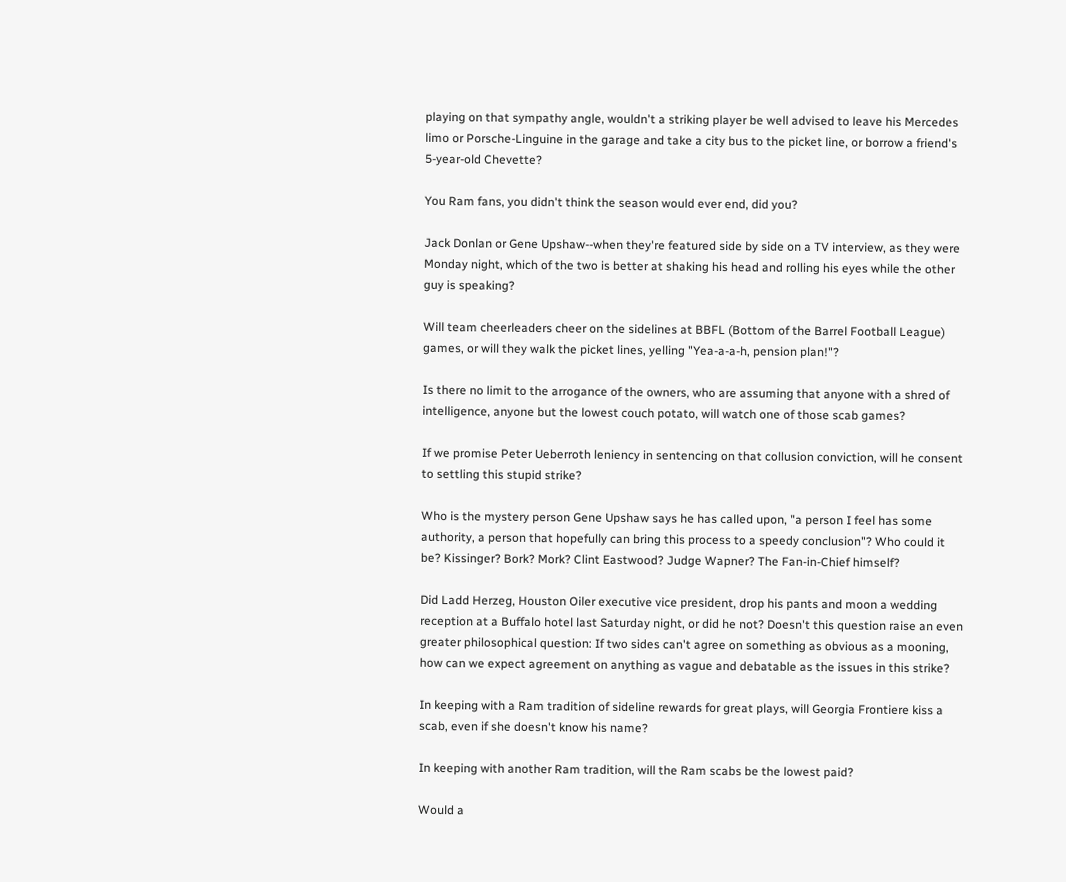playing on that sympathy angle, wouldn't a striking player be well advised to leave his Mercedes limo or Porsche-Linguine in the garage and take a city bus to the picket line, or borrow a friend's 5-year-old Chevette?

You Ram fans, you didn't think the season would ever end, did you?

Jack Donlan or Gene Upshaw--when they're featured side by side on a TV interview, as they were Monday night, which of the two is better at shaking his head and rolling his eyes while the other guy is speaking?

Will team cheerleaders cheer on the sidelines at BBFL (Bottom of the Barrel Football League) games, or will they walk the picket lines, yelling "Yea-a-a-h, pension plan!"?

Is there no limit to the arrogance of the owners, who are assuming that anyone with a shred of intelligence, anyone but the lowest couch potato, will watch one of those scab games?

If we promise Peter Ueberroth leniency in sentencing on that collusion conviction, will he consent to settling this stupid strike?

Who is the mystery person Gene Upshaw says he has called upon, "a person I feel has some authority, a person that hopefully can bring this process to a speedy conclusion"? Who could it be? Kissinger? Bork? Mork? Clint Eastwood? Judge Wapner? The Fan-in-Chief himself?

Did Ladd Herzeg, Houston Oiler executive vice president, drop his pants and moon a wedding reception at a Buffalo hotel last Saturday night, or did he not? Doesn't this question raise an even greater philosophical question: If two sides can't agree on something as obvious as a mooning, how can we expect agreement on anything as vague and debatable as the issues in this strike?

In keeping with a Ram tradition of sideline rewards for great plays, will Georgia Frontiere kiss a scab, even if she doesn't know his name?

In keeping with another Ram tradition, will the Ram scabs be the lowest paid?

Would a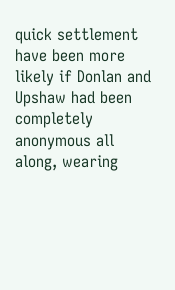quick settlement have been more likely if Donlan and Upshaw had been completely anonymous all along, wearing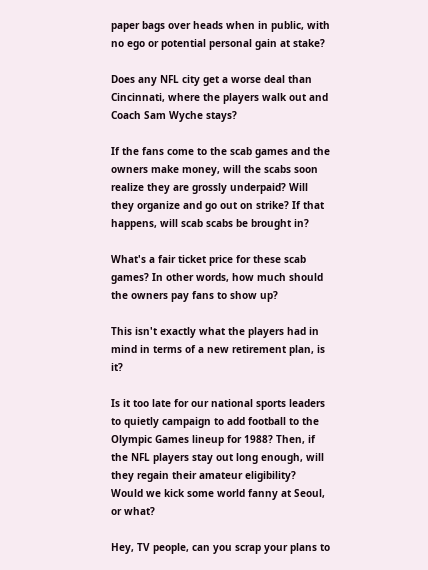paper bags over heads when in public, with no ego or potential personal gain at stake?

Does any NFL city get a worse deal than Cincinnati, where the players walk out and Coach Sam Wyche stays?

If the fans come to the scab games and the owners make money, will the scabs soon realize they are grossly underpaid? Will they organize and go out on strike? If that happens, will scab scabs be brought in?

What's a fair ticket price for these scab games? In other words, how much should the owners pay fans to show up?

This isn't exactly what the players had in mind in terms of a new retirement plan, is it?

Is it too late for our national sports leaders to quietly campaign to add football to the Olympic Games lineup for 1988? Then, if the NFL players stay out long enough, will they regain their amateur eligibility? Would we kick some world fanny at Seoul, or what?

Hey, TV people, can you scrap your plans to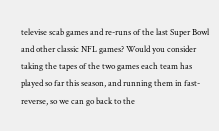televise scab games and re-runs of the last Super Bowl and other classic NFL games? Would you consider taking the tapes of the two games each team has played so far this season, and running them in fast-reverse, so we can go back to the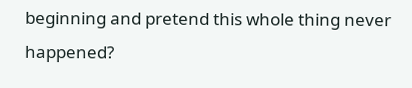beginning and pretend this whole thing never happened?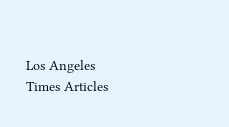Los Angeles Times Articles